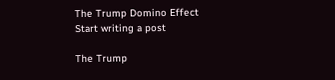The Trump Domino Effect
Start writing a post

The Trump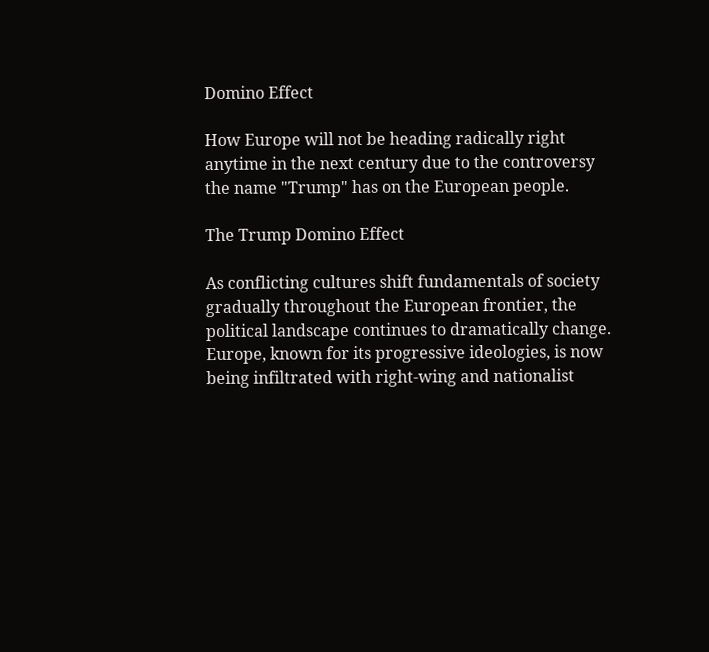Domino Effect

How Europe will not be heading radically right anytime in the next century due to the controversy the name "Trump" has on the European people.

The Trump Domino Effect

As conflicting cultures shift fundamentals of society gradually throughout the European frontier, the political landscape continues to dramatically change. Europe, known for its progressive ideologies, is now being infiltrated with right-wing and nationalist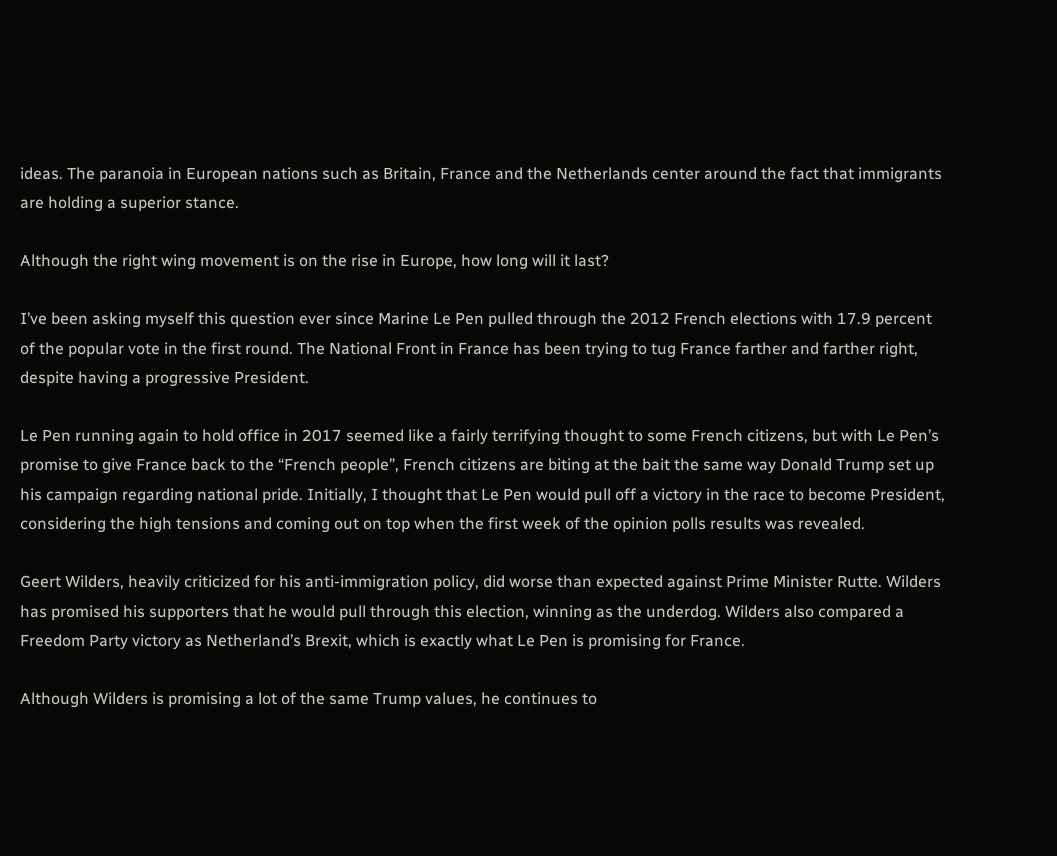ideas. The paranoia in European nations such as Britain, France and the Netherlands center around the fact that immigrants are holding a superior stance.

Although the right wing movement is on the rise in Europe, how long will it last?

I’ve been asking myself this question ever since Marine Le Pen pulled through the 2012 French elections with 17.9 percent of the popular vote in the first round. The National Front in France has been trying to tug France farther and farther right, despite having a progressive President.

Le Pen running again to hold office in 2017 seemed like a fairly terrifying thought to some French citizens, but with Le Pen’s promise to give France back to the “French people”, French citizens are biting at the bait the same way Donald Trump set up his campaign regarding national pride. Initially, I thought that Le Pen would pull off a victory in the race to become President, considering the high tensions and coming out on top when the first week of the opinion polls results was revealed.

Geert Wilders, heavily criticized for his anti-immigration policy, did worse than expected against Prime Minister Rutte. Wilders has promised his supporters that he would pull through this election, winning as the underdog. Wilders also compared a Freedom Party victory as Netherland’s Brexit, which is exactly what Le Pen is promising for France.

Although Wilders is promising a lot of the same Trump values, he continues to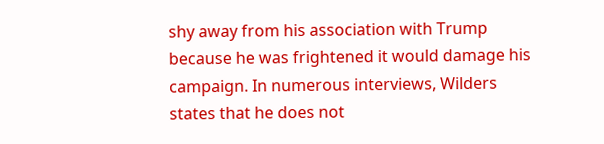shy away from his association with Trump because he was frightened it would damage his campaign. In numerous interviews, Wilders states that he does not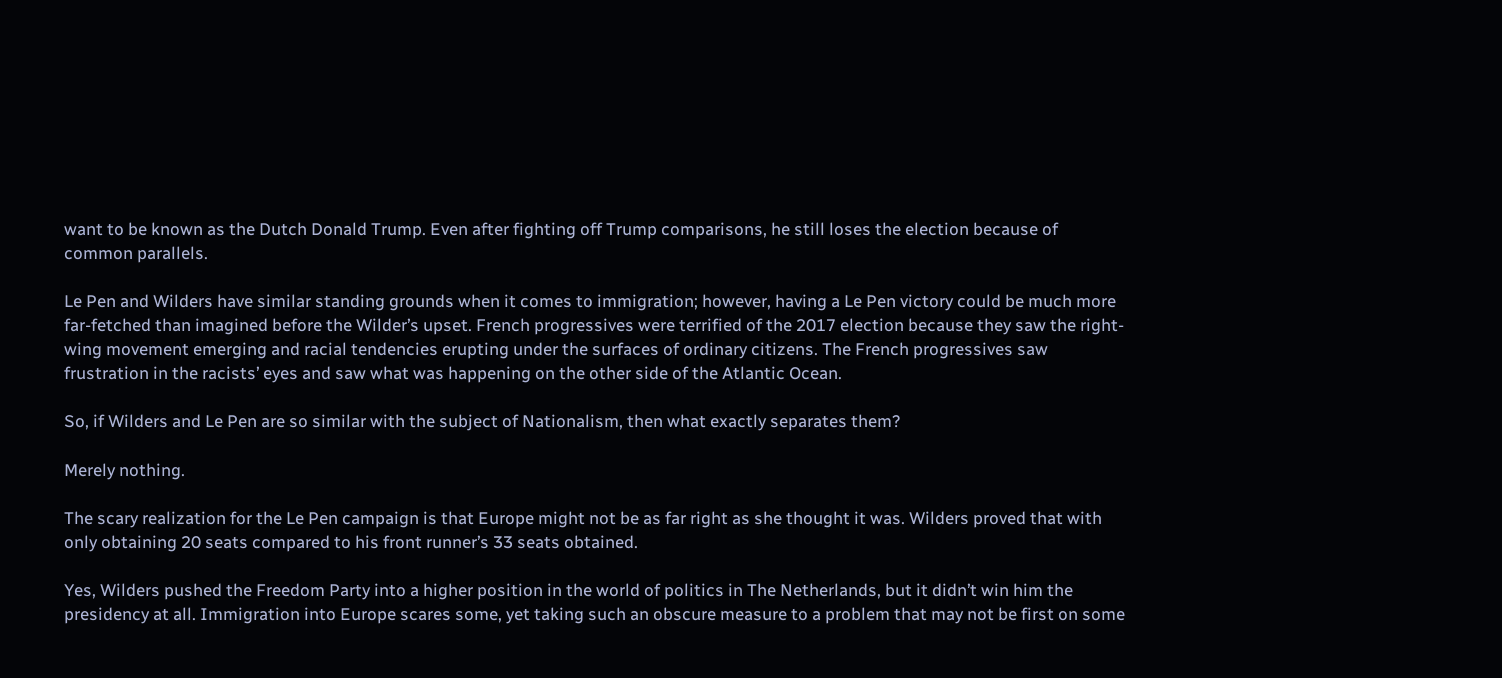want to be known as the Dutch Donald Trump. Even after fighting off Trump comparisons, he still loses the election because of common parallels.

Le Pen and Wilders have similar standing grounds when it comes to immigration; however, having a Le Pen victory could be much more far-fetched than imagined before the Wilder’s upset. French progressives were terrified of the 2017 election because they saw the right-wing movement emerging and racial tendencies erupting under the surfaces of ordinary citizens. The French progressives saw frustration in the racists’ eyes and saw what was happening on the other side of the Atlantic Ocean.

So, if Wilders and Le Pen are so similar with the subject of Nationalism, then what exactly separates them?

Merely nothing.

The scary realization for the Le Pen campaign is that Europe might not be as far right as she thought it was. Wilders proved that with only obtaining 20 seats compared to his front runner’s 33 seats obtained.

Yes, Wilders pushed the Freedom Party into a higher position in the world of politics in The Netherlands, but it didn’t win him the presidency at all. Immigration into Europe scares some, yet taking such an obscure measure to a problem that may not be first on some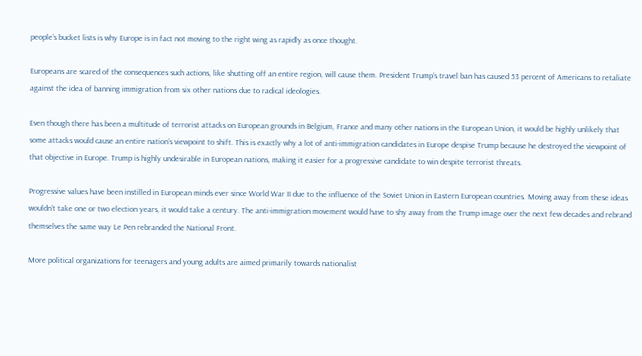people’s bucket lists is why Europe is in fact not moving to the right wing as rapidly as once thought.

Europeans are scared of the consequences such actions, like shutting off an entire region, will cause them. President Trump’s travel ban has caused 53 percent of Americans to retaliate against the idea of banning immigration from six other nations due to radical ideologies.

Even though there has been a multitude of terrorist attacks on European grounds in Belgium, France and many other nations in the European Union, it would be highly unlikely that some attacks would cause an entire nation’s viewpoint to shift. This is exactly why a lot of anti-immigration candidates in Europe despise Trump because he destroyed the viewpoint of that objective in Europe. Trump is highly undesirable in European nations, making it easier for a progressive candidate to win despite terrorist threats.

Progressive values have been instilled in European minds ever since World War II due to the influence of the Soviet Union in Eastern European countries. Moving away from these ideas wouldn’t take one or two election years, it would take a century. The anti-immigration movement would have to shy away from the Trump image over the next few decades and rebrand themselves the same way Le Pen rebranded the National Front.

More political organizations for teenagers and young adults are aimed primarily towards nationalist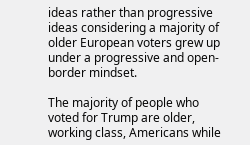ideas rather than progressive ideas considering a majority of older European voters grew up under a progressive and open-border mindset.

The majority of people who voted for Trump are older, working class, Americans while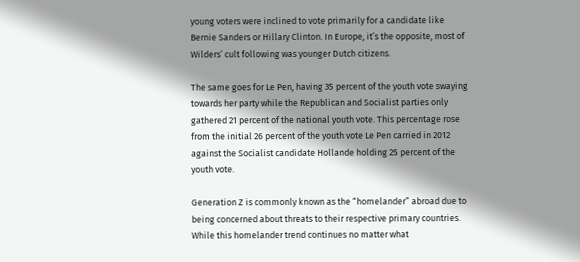young voters were inclined to vote primarily for a candidate like Bernie Sanders or Hillary Clinton. In Europe, it’s the opposite, most of Wilders’ cult following was younger Dutch citizens.

The same goes for Le Pen, having 35 percent of the youth vote swaying towards her party while the Republican and Socialist parties only gathered 21 percent of the national youth vote. This percentage rose from the initial 26 percent of the youth vote Le Pen carried in 2012 against the Socialist candidate Hollande holding 25 percent of the youth vote.

Generation Z is commonly known as the “homelander” abroad due to being concerned about threats to their respective primary countries. While this homelander trend continues no matter what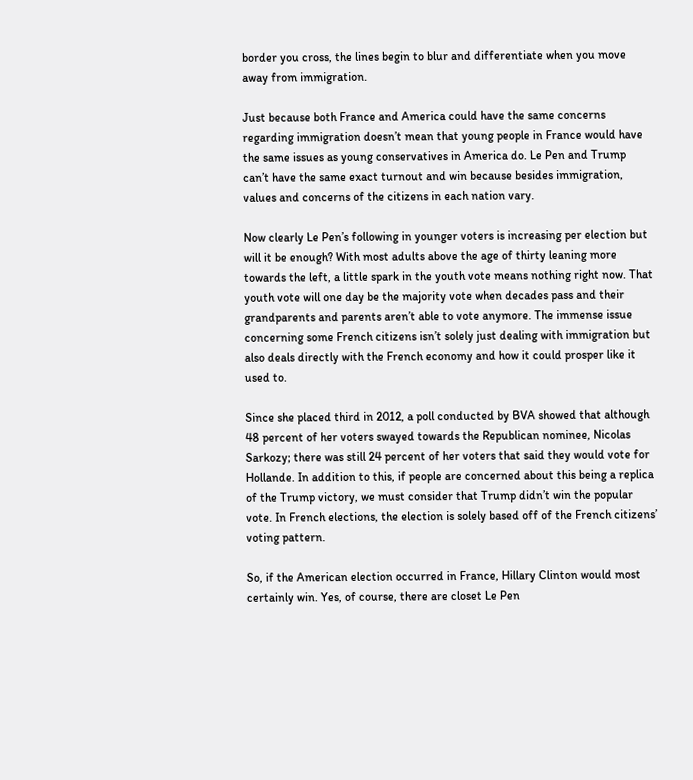border you cross, the lines begin to blur and differentiate when you move away from immigration.

Just because both France and America could have the same concerns regarding immigration doesn’t mean that young people in France would have the same issues as young conservatives in America do. Le Pen and Trump can’t have the same exact turnout and win because besides immigration, values and concerns of the citizens in each nation vary.

Now clearly Le Pen’s following in younger voters is increasing per election but will it be enough? With most adults above the age of thirty leaning more towards the left, a little spark in the youth vote means nothing right now. That youth vote will one day be the majority vote when decades pass and their grandparents and parents aren’t able to vote anymore. The immense issue concerning some French citizens isn’t solely just dealing with immigration but also deals directly with the French economy and how it could prosper like it used to.

Since she placed third in 2012, a poll conducted by BVA showed that although 48 percent of her voters swayed towards the Republican nominee, Nicolas Sarkozy; there was still 24 percent of her voters that said they would vote for Hollande. In addition to this, if people are concerned about this being a replica of the Trump victory, we must consider that Trump didn’t win the popular vote. In French elections, the election is solely based off of the French citizens’ voting pattern.

So, if the American election occurred in France, Hillary Clinton would most certainly win. Yes, of course, there are closet Le Pen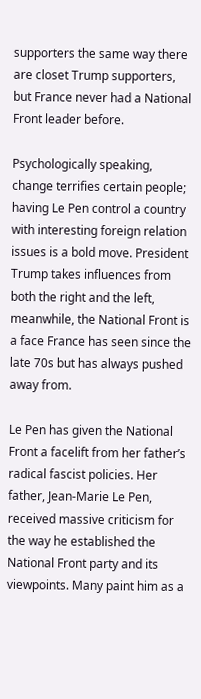supporters the same way there are closet Trump supporters, but France never had a National Front leader before.

Psychologically speaking, change terrifies certain people; having Le Pen control a country with interesting foreign relation issues is a bold move. President Trump takes influences from both the right and the left, meanwhile, the National Front is a face France has seen since the late 70s but has always pushed away from.

Le Pen has given the National Front a facelift from her father’s radical fascist policies. Her father, Jean-Marie Le Pen, received massive criticism for the way he established the National Front party and its viewpoints. Many paint him as a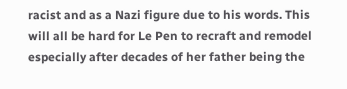racist and as a Nazi figure due to his words. This will all be hard for Le Pen to recraft and remodel especially after decades of her father being the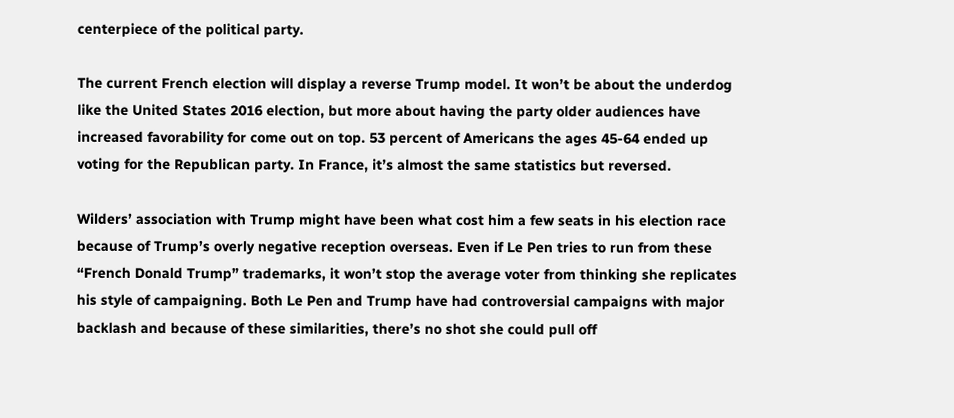centerpiece of the political party.

The current French election will display a reverse Trump model. It won’t be about the underdog like the United States 2016 election, but more about having the party older audiences have increased favorability for come out on top. 53 percent of Americans the ages 45-64 ended up voting for the Republican party. In France, it’s almost the same statistics but reversed.

Wilders’ association with Trump might have been what cost him a few seats in his election race because of Trump’s overly negative reception overseas. Even if Le Pen tries to run from these “French Donald Trump” trademarks, it won’t stop the average voter from thinking she replicates his style of campaigning. Both Le Pen and Trump have had controversial campaigns with major backlash and because of these similarities, there’s no shot she could pull off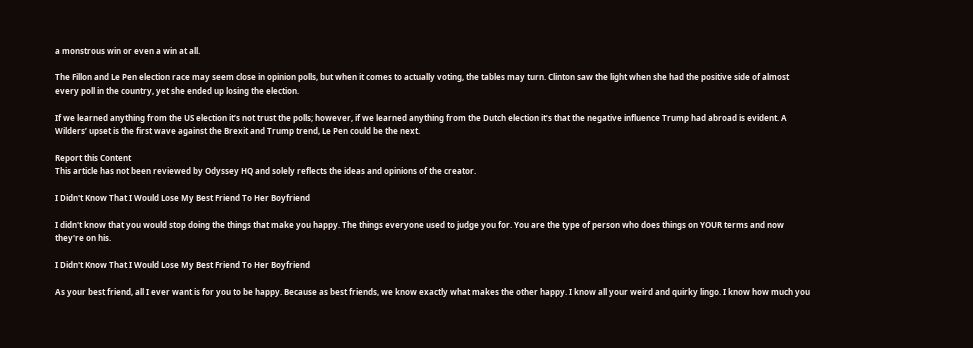a monstrous win or even a win at all.

The Fillon and Le Pen election race may seem close in opinion polls, but when it comes to actually voting, the tables may turn. Clinton saw the light when she had the positive side of almost every poll in the country, yet she ended up losing the election.

If we learned anything from the US election it’s not trust the polls; however, if we learned anything from the Dutch election it’s that the negative influence Trump had abroad is evident. A Wilders’ upset is the first wave against the Brexit and Trump trend, Le Pen could be the next.

Report this Content
This article has not been reviewed by Odyssey HQ and solely reflects the ideas and opinions of the creator.

I Didn't Know That I Would Lose My Best Friend To Her Boyfriend

I didn't know that you would stop doing the things that make you happy. The things everyone used to judge you for. You are the type of person who does things on YOUR terms and now they're on his.

I Didn't Know That I Would Lose My Best Friend To Her Boyfriend

As your best friend, all I ever want is for you to be happy. Because as best friends, we know exactly what makes the other happy. I know all your weird and quirky lingo. I know how much you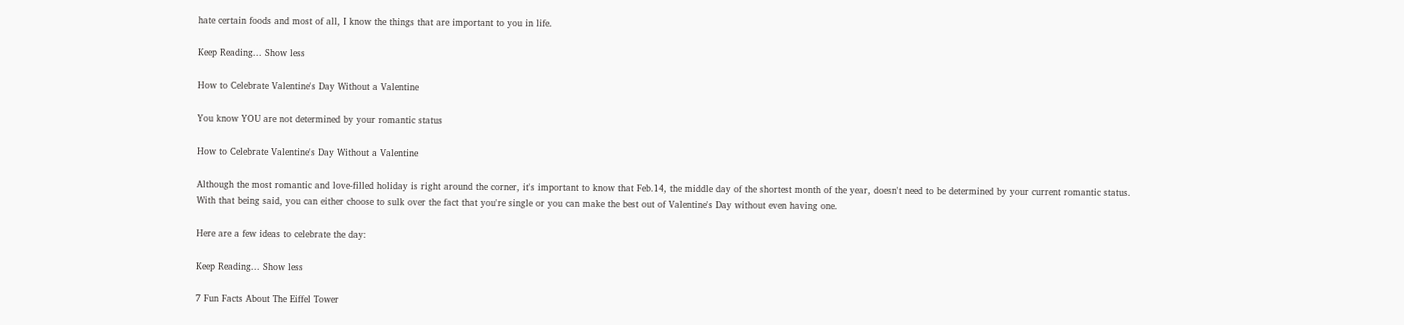hate certain foods and most of all, I know the things that are important to you in life.

Keep Reading... Show less

How to Celebrate Valentine's Day Without a Valentine

You know YOU are not determined by your romantic status

How to Celebrate Valentine's Day Without a Valentine

Although the most romantic and love-filled holiday is right around the corner, it's important to know that Feb.14, the middle day of the shortest month of the year, doesn't need to be determined by your current romantic status. With that being said, you can either choose to sulk over the fact that you're single or you can make the best out of Valentine's Day without even having one.

Here are a few ideas to celebrate the day:

Keep Reading... Show less

7 Fun Facts About The Eiffel Tower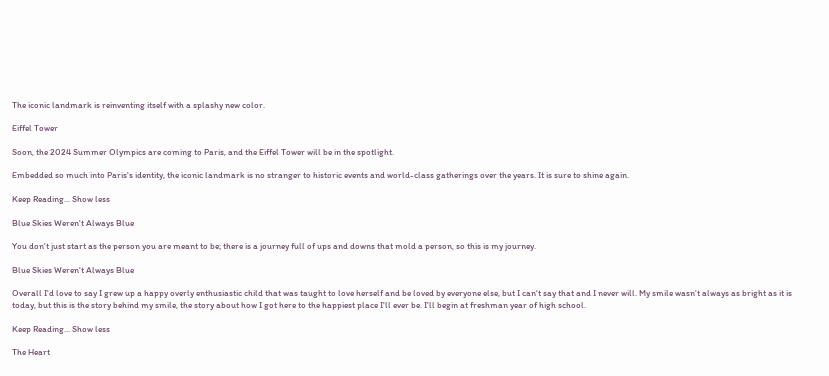The iconic landmark is reinventing itself with a splashy new color.

Eiffel Tower

Soon, the 2024 Summer Olympics are coming to Paris, and the Eiffel Tower will be in the spotlight.

Embedded so much into Paris's identity, the iconic landmark is no stranger to historic events and world-class gatherings over the years. It is sure to shine again.

Keep Reading... Show less

Blue Skies Weren't Always Blue

You don't just start as the person you are meant to be; there is a journey full of ups and downs that mold a person, so this is my journey.

Blue Skies Weren't Always Blue

Overall I'd love to say I grew up a happy overly enthusiastic child that was taught to love herself and be loved by everyone else, but I can't say that and I never will. My smile wasn't always as bright as it is today, but this is the story behind my smile, the story about how I got here to the happiest place I'll ever be. I'll begin at freshman year of high school.

Keep Reading... Show less

The Heart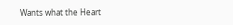Wants what the Heart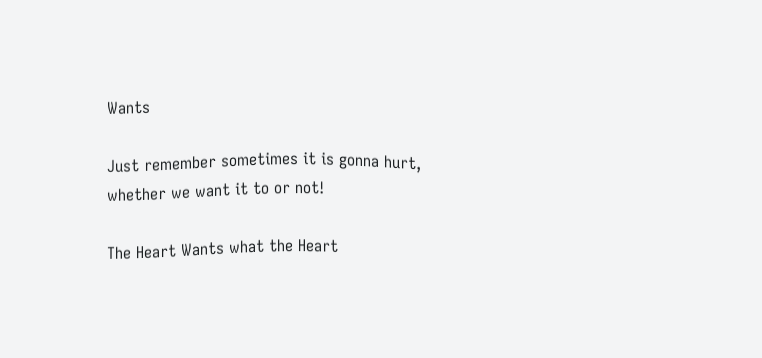Wants

Just remember sometimes it is gonna hurt, whether we want it to or not!

The Heart Wants what the Heart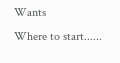Wants
Where to start......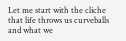Let me start with the cliche that life throws us curveballs and what we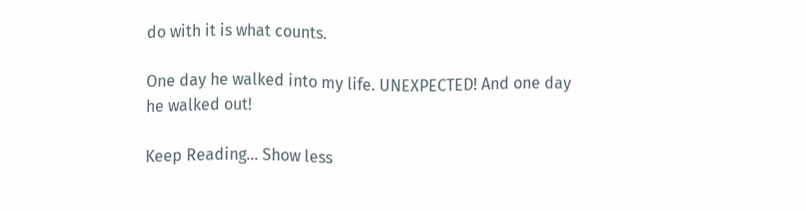do with it is what counts.

One day he walked into my life. UNEXPECTED! And one day he walked out!

Keep Reading... Show less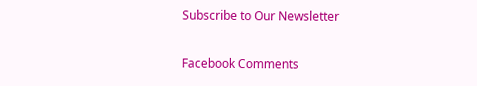Subscribe to Our Newsletter

Facebook Comments